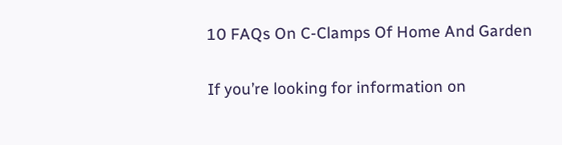10 FAQs On C-Clamps Of Home And Garden

If you’re looking for information on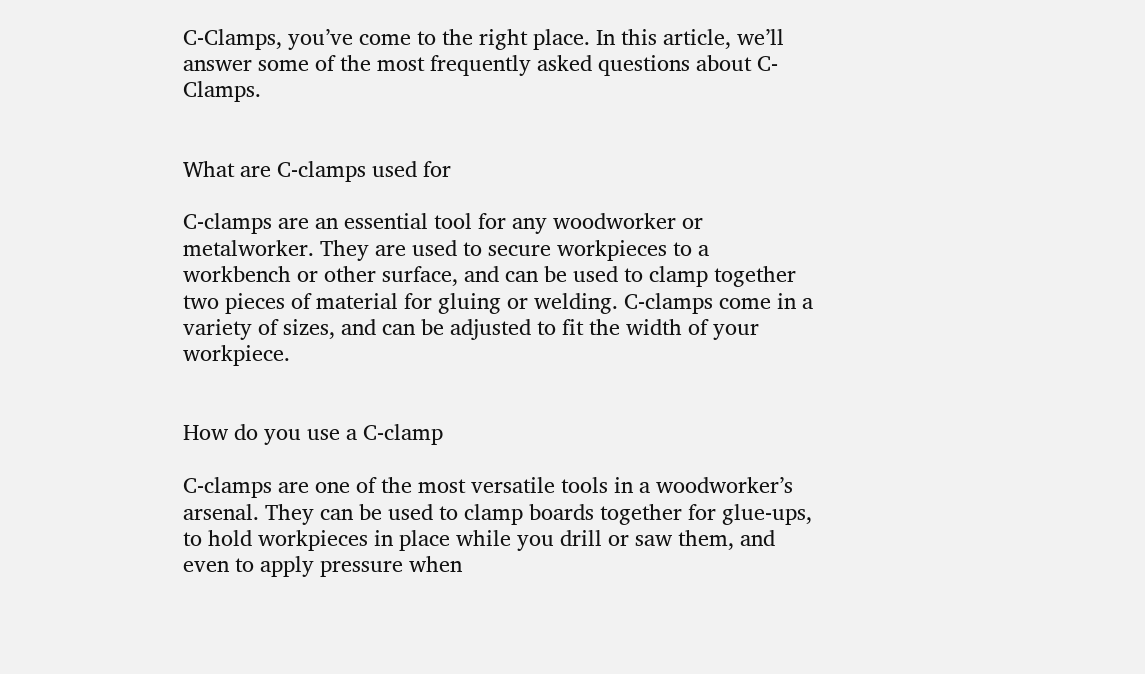C-Clamps, you’ve come to the right place. In this article, we’ll answer some of the most frequently asked questions about C-Clamps.


What are C-clamps used for

C-clamps are an essential tool for any woodworker or metalworker. They are used to secure workpieces to a workbench or other surface, and can be used to clamp together two pieces of material for gluing or welding. C-clamps come in a variety of sizes, and can be adjusted to fit the width of your workpiece.


How do you use a C-clamp

C-clamps are one of the most versatile tools in a woodworker’s arsenal. They can be used to clamp boards together for glue-ups, to hold workpieces in place while you drill or saw them, and even to apply pressure when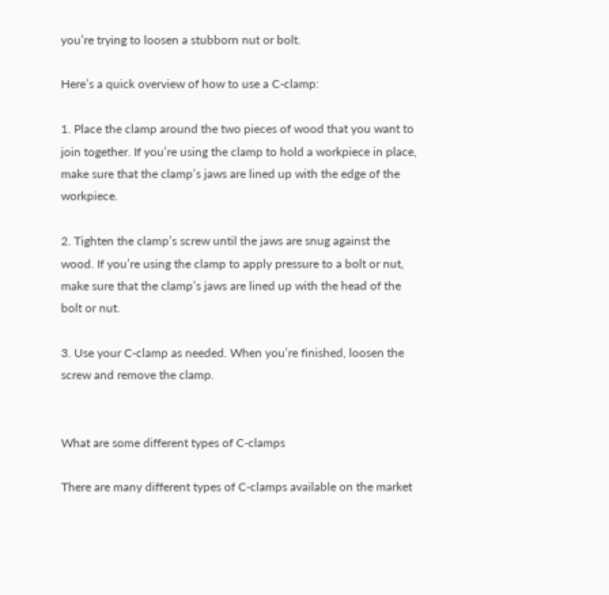you’re trying to loosen a stubborn nut or bolt.

Here’s a quick overview of how to use a C-clamp:

1. Place the clamp around the two pieces of wood that you want to join together. If you’re using the clamp to hold a workpiece in place, make sure that the clamp’s jaws are lined up with the edge of the workpiece.

2. Tighten the clamp’s screw until the jaws are snug against the wood. If you’re using the clamp to apply pressure to a bolt or nut, make sure that the clamp’s jaws are lined up with the head of the bolt or nut.

3. Use your C-clamp as needed. When you’re finished, loosen the screw and remove the clamp.


What are some different types of C-clamps

There are many different types of C-clamps available on the market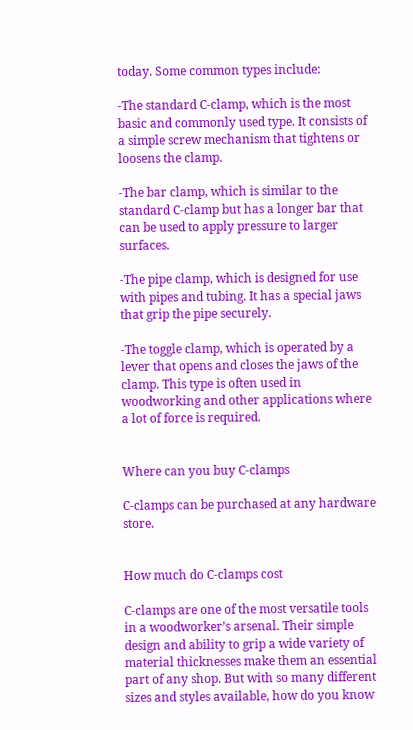today. Some common types include:

-The standard C-clamp, which is the most basic and commonly used type. It consists of a simple screw mechanism that tightens or loosens the clamp.

-The bar clamp, which is similar to the standard C-clamp but has a longer bar that can be used to apply pressure to larger surfaces.

-The pipe clamp, which is designed for use with pipes and tubing. It has a special jaws that grip the pipe securely.

-The toggle clamp, which is operated by a lever that opens and closes the jaws of the clamp. This type is often used in woodworking and other applications where a lot of force is required.


Where can you buy C-clamps

C-clamps can be purchased at any hardware store.


How much do C-clamps cost

C-clamps are one of the most versatile tools in a woodworker’s arsenal. Their simple design and ability to grip a wide variety of material thicknesses make them an essential part of any shop. But with so many different sizes and styles available, how do you know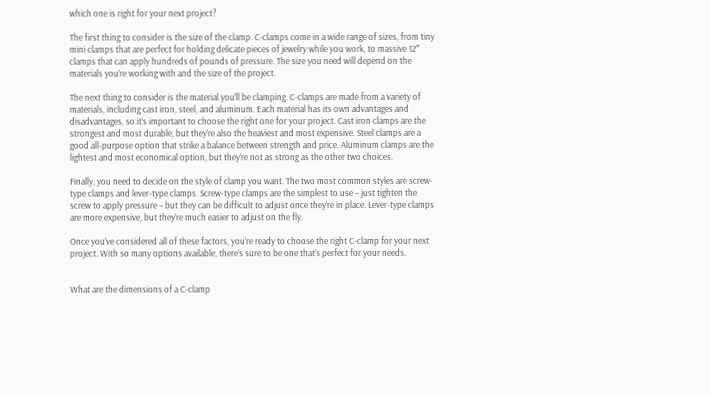which one is right for your next project?

The first thing to consider is the size of the clamp. C-clamps come in a wide range of sizes, from tiny mini clamps that are perfect for holding delicate pieces of jewelry while you work, to massive 12″ clamps that can apply hundreds of pounds of pressure. The size you need will depend on the materials you’re working with and the size of the project.

The next thing to consider is the material you’ll be clamping. C-clamps are made from a variety of materials, including cast iron, steel, and aluminum. Each material has its own advantages and disadvantages, so it’s important to choose the right one for your project. Cast iron clamps are the strongest and most durable, but they’re also the heaviest and most expensive. Steel clamps are a good all-purpose option that strike a balance between strength and price. Aluminum clamps are the lightest and most economical option, but they’re not as strong as the other two choices.

Finally, you need to decide on the style of clamp you want. The two most common styles are screw-type clamps and lever-type clamps. Screw-type clamps are the simplest to use – just tighten the screw to apply pressure – but they can be difficult to adjust once they’re in place. Lever-type clamps are more expensive, but they’re much easier to adjust on the fly.

Once you’ve considered all of these factors, you’re ready to choose the right C-clamp for your next project. With so many options available, there’s sure to be one that’s perfect for your needs.


What are the dimensions of a C-clamp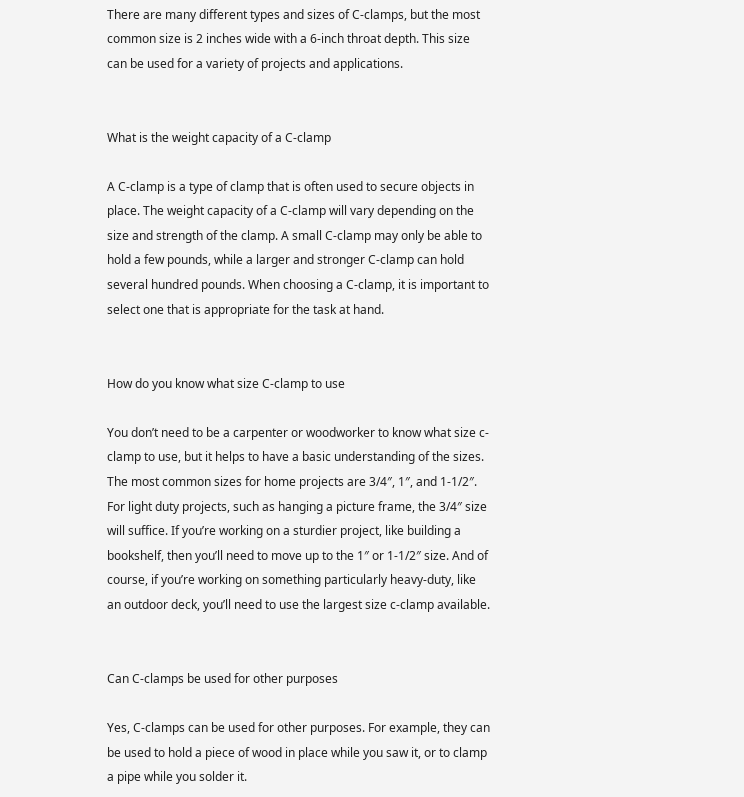There are many different types and sizes of C-clamps, but the most common size is 2 inches wide with a 6-inch throat depth. This size can be used for a variety of projects and applications.


What is the weight capacity of a C-clamp

A C-clamp is a type of clamp that is often used to secure objects in place. The weight capacity of a C-clamp will vary depending on the size and strength of the clamp. A small C-clamp may only be able to hold a few pounds, while a larger and stronger C-clamp can hold several hundred pounds. When choosing a C-clamp, it is important to select one that is appropriate for the task at hand.


How do you know what size C-clamp to use

You don’t need to be a carpenter or woodworker to know what size c-clamp to use, but it helps to have a basic understanding of the sizes. The most common sizes for home projects are 3/4″, 1″, and 1-1/2″. For light duty projects, such as hanging a picture frame, the 3/4″ size will suffice. If you’re working on a sturdier project, like building a bookshelf, then you’ll need to move up to the 1″ or 1-1/2″ size. And of course, if you’re working on something particularly heavy-duty, like an outdoor deck, you’ll need to use the largest size c-clamp available.


Can C-clamps be used for other purposes

Yes, C-clamps can be used for other purposes. For example, they can be used to hold a piece of wood in place while you saw it, or to clamp a pipe while you solder it.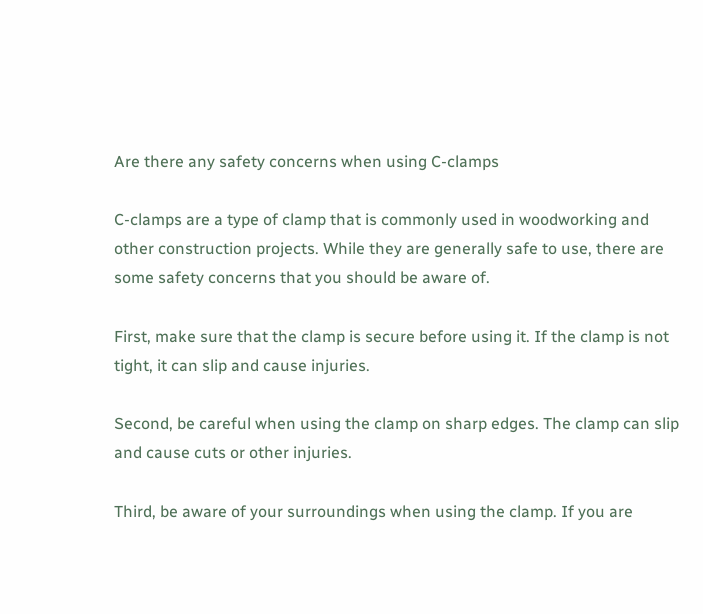Are there any safety concerns when using C-clamps

C-clamps are a type of clamp that is commonly used in woodworking and other construction projects. While they are generally safe to use, there are some safety concerns that you should be aware of.

First, make sure that the clamp is secure before using it. If the clamp is not tight, it can slip and cause injuries.

Second, be careful when using the clamp on sharp edges. The clamp can slip and cause cuts or other injuries.

Third, be aware of your surroundings when using the clamp. If you are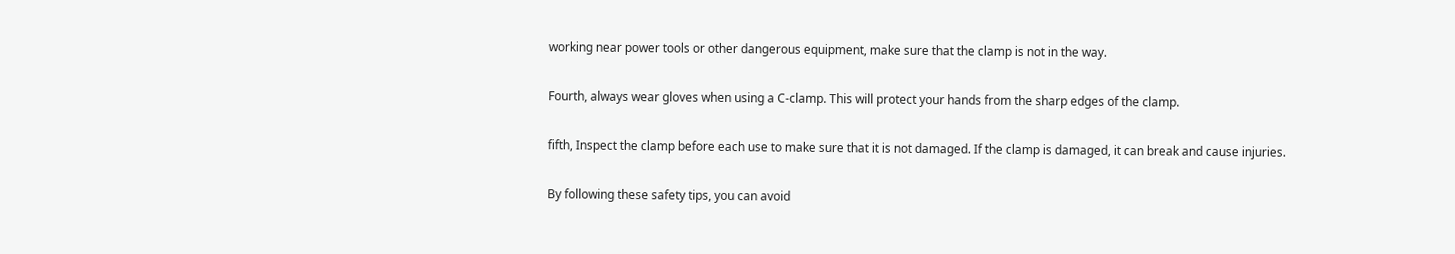working near power tools or other dangerous equipment, make sure that the clamp is not in the way.

Fourth, always wear gloves when using a C-clamp. This will protect your hands from the sharp edges of the clamp.

fifth, Inspect the clamp before each use to make sure that it is not damaged. If the clamp is damaged, it can break and cause injuries.

By following these safety tips, you can avoid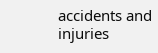accidents and injuries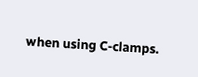when using C-clamps.